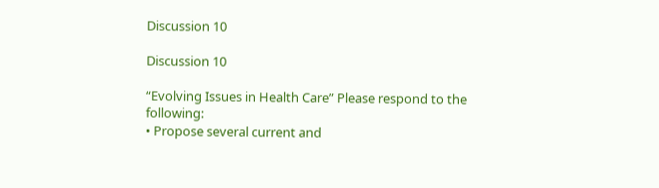Discussion 10

Discussion 10

“Evolving Issues in Health Care” Please respond to the following:
• Propose several current and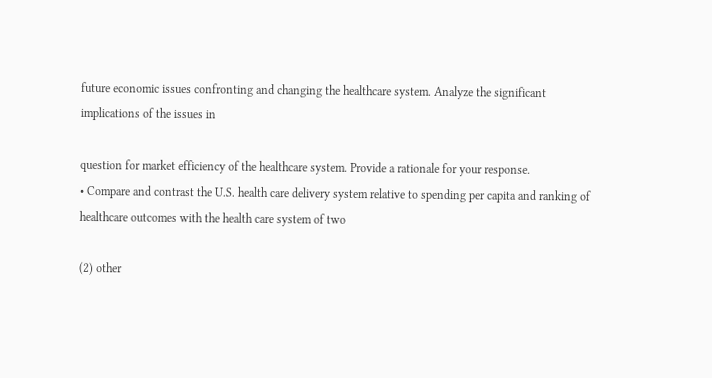future economic issues confronting and changing the healthcare system. Analyze the significant implications of the issues in

question for market efficiency of the healthcare system. Provide a rationale for your response.
• Compare and contrast the U.S. health care delivery system relative to spending per capita and ranking of healthcare outcomes with the health care system of two

(2) other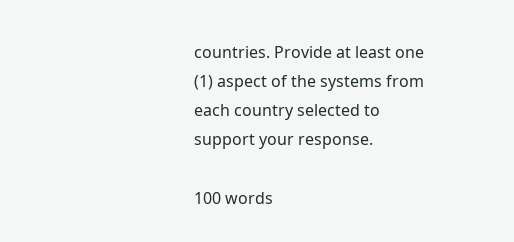countries. Provide at least one (1) aspect of the systems from each country selected to support your response.

100 words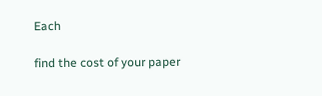Each

find the cost of your paper